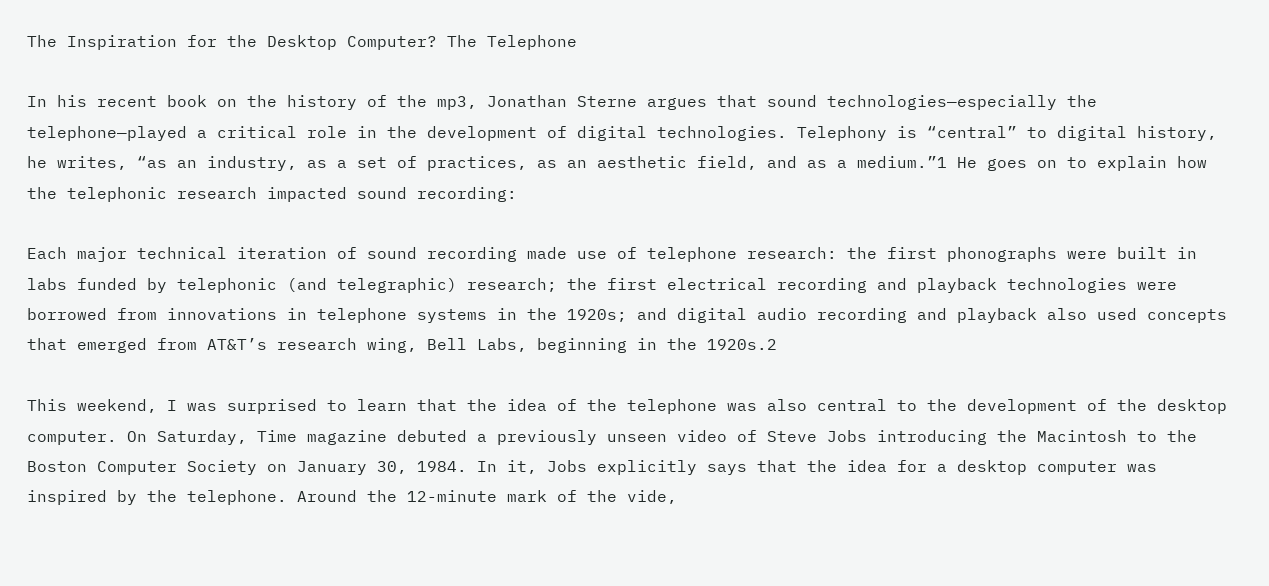The Inspiration for the Desktop Computer? The Telephone

In his recent book on the history of the mp3, Jonathan Sterne argues that sound technologies—especially the telephone—played a critical role in the development of digital technologies. Telephony is “central” to digital history, he writes, “as an industry, as a set of practices, as an aesthetic field, and as a medium.”1 He goes on to explain how the telephonic research impacted sound recording:

Each major technical iteration of sound recording made use of telephone research: the first phonographs were built in labs funded by telephonic (and telegraphic) research; the first electrical recording and playback technologies were borrowed from innovations in telephone systems in the 1920s; and digital audio recording and playback also used concepts that emerged from AT&T’s research wing, Bell Labs, beginning in the 1920s.2

This weekend, I was surprised to learn that the idea of the telephone was also central to the development of the desktop computer. On Saturday, Time magazine debuted a previously unseen video of Steve Jobs introducing the Macintosh to the Boston Computer Society on January 30, 1984. In it, Jobs explicitly says that the idea for a desktop computer was inspired by the telephone. Around the 12-minute mark of the vide,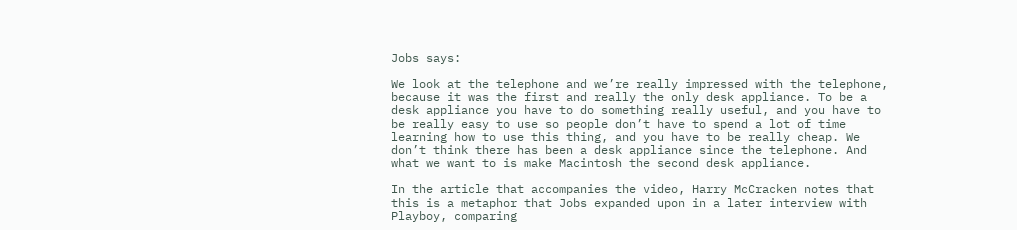Jobs says:

We look at the telephone and we’re really impressed with the telephone, because it was the first and really the only desk appliance. To be a desk appliance you have to do something really useful, and you have to be really easy to use so people don’t have to spend a lot of time learning how to use this thing, and you have to be really cheap. We don’t think there has been a desk appliance since the telephone. And what we want to is make Macintosh the second desk appliance.

In the article that accompanies the video, Harry McCracken notes that this is a metaphor that Jobs expanded upon in a later interview with Playboy, comparing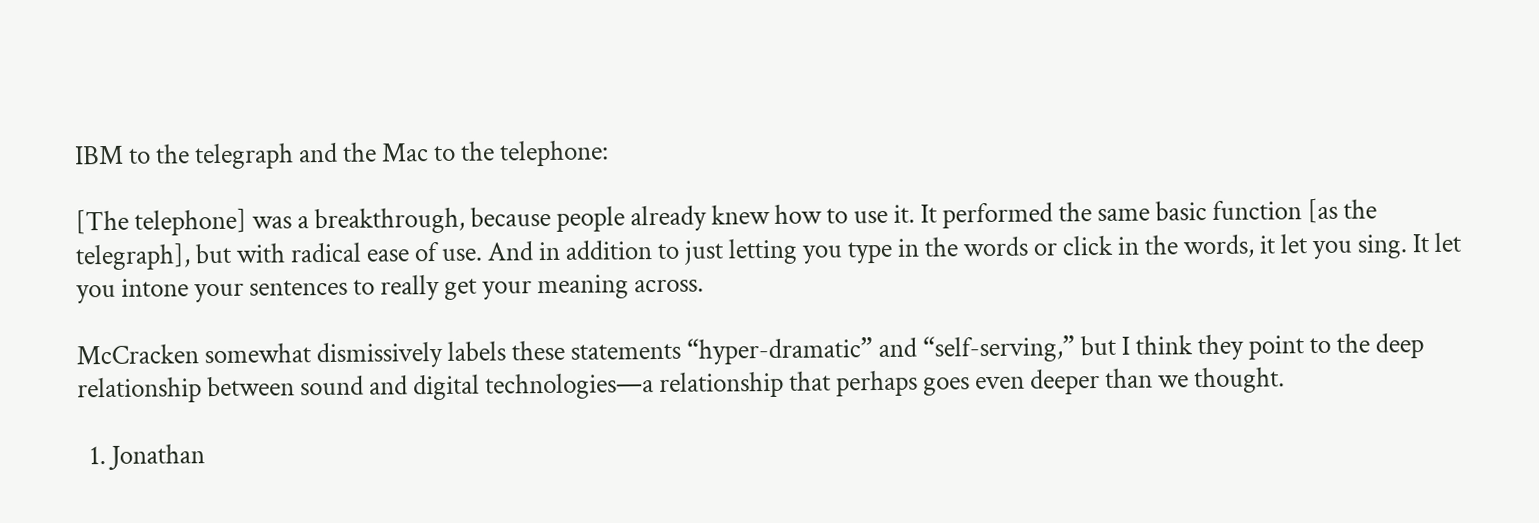IBM to the telegraph and the Mac to the telephone:

[The telephone] was a breakthrough, because people already knew how to use it. It performed the same basic function [as the telegraph], but with radical ease of use. And in addition to just letting you type in the words or click in the words, it let you sing. It let you intone your sentences to really get your meaning across.

McCracken somewhat dismissively labels these statements “hyper-dramatic” and “self-serving,” but I think they point to the deep relationship between sound and digital technologies—a relationship that perhaps goes even deeper than we thought.

  1. Jonathan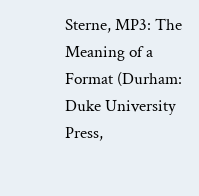Sterne, MP3: The Meaning of a Format (Durham: Duke University Press,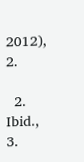2012), 2.

  2. Ibid., 3.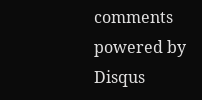comments powered by Disqus